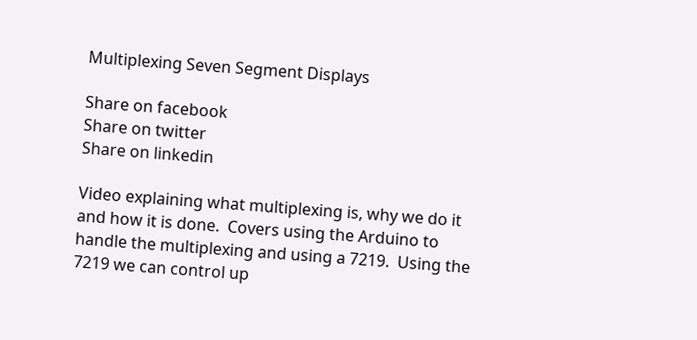Multiplexing Seven Segment Displays

Share on facebook
Share on twitter
Share on linkedin

Video explaining what multiplexing is, why we do it and how it is done.  Covers using the Arduino to handle the multiplexing and using a 7219.  Using the 7219 we can control up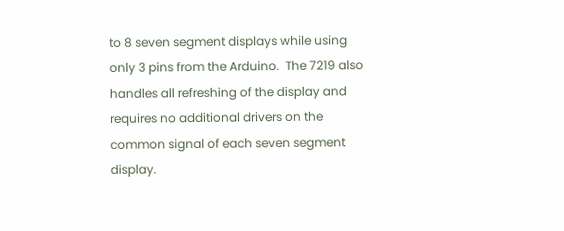to 8 seven segment displays while using only 3 pins from the Arduino.  The 7219 also handles all refreshing of the display and requires no additional drivers on the common signal of each seven segment display.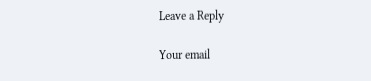Leave a Reply

Your email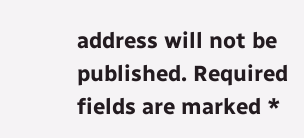address will not be published. Required fields are marked *